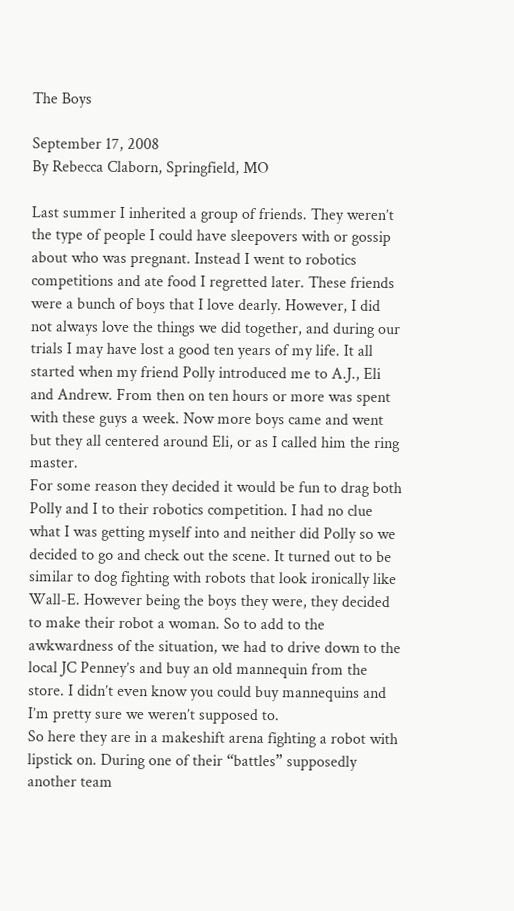The Boys

September 17, 2008
By Rebecca Claborn, Springfield, MO

Last summer I inherited a group of friends. They weren’t the type of people I could have sleepovers with or gossip about who was pregnant. Instead I went to robotics competitions and ate food I regretted later. These friends were a bunch of boys that I love dearly. However, I did not always love the things we did together, and during our trials I may have lost a good ten years of my life. It all started when my friend Polly introduced me to A.J., Eli and Andrew. From then on ten hours or more was spent with these guys a week. Now more boys came and went but they all centered around Eli, or as I called him the ring master.
For some reason they decided it would be fun to drag both Polly and I to their robotics competition. I had no clue what I was getting myself into and neither did Polly so we decided to go and check out the scene. It turned out to be similar to dog fighting with robots that look ironically like Wall-E. However being the boys they were, they decided to make their robot a woman. So to add to the awkwardness of the situation, we had to drive down to the local JC Penney’s and buy an old mannequin from the store. I didn’t even know you could buy mannequins and I’m pretty sure we weren’t supposed to.
So here they are in a makeshift arena fighting a robot with lipstick on. During one of their “battles” supposedly another team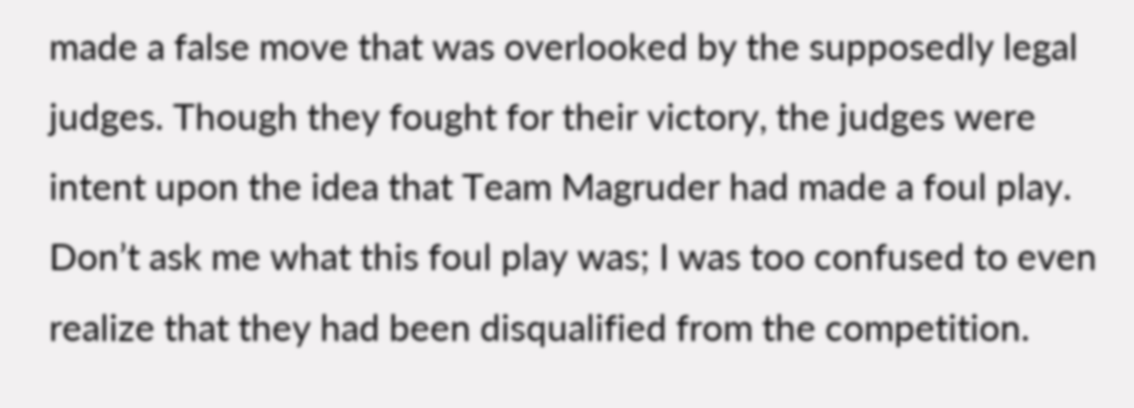made a false move that was overlooked by the supposedly legal judges. Though they fought for their victory, the judges were intent upon the idea that Team Magruder had made a foul play. Don’t ask me what this foul play was; I was too confused to even realize that they had been disqualified from the competition.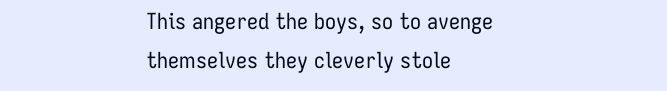This angered the boys, so to avenge themselves they cleverly stole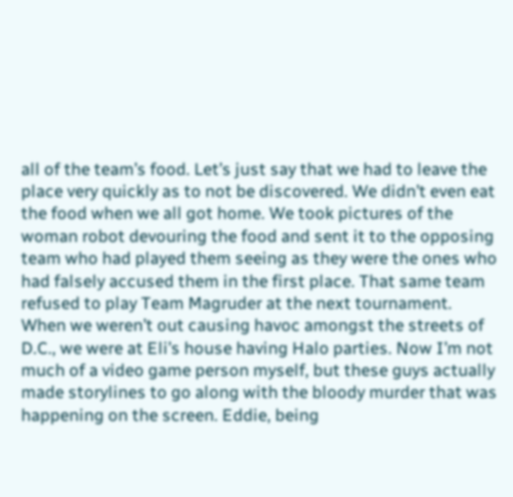all of the team’s food. Let’s just say that we had to leave the place very quickly as to not be discovered. We didn’t even eat the food when we all got home. We took pictures of the woman robot devouring the food and sent it to the opposing team who had played them seeing as they were the ones who had falsely accused them in the first place. That same team refused to play Team Magruder at the next tournament.
When we weren’t out causing havoc amongst the streets of D.C., we were at Eli’s house having Halo parties. Now I’m not much of a video game person myself, but these guys actually made storylines to go along with the bloody murder that was happening on the screen. Eddie, being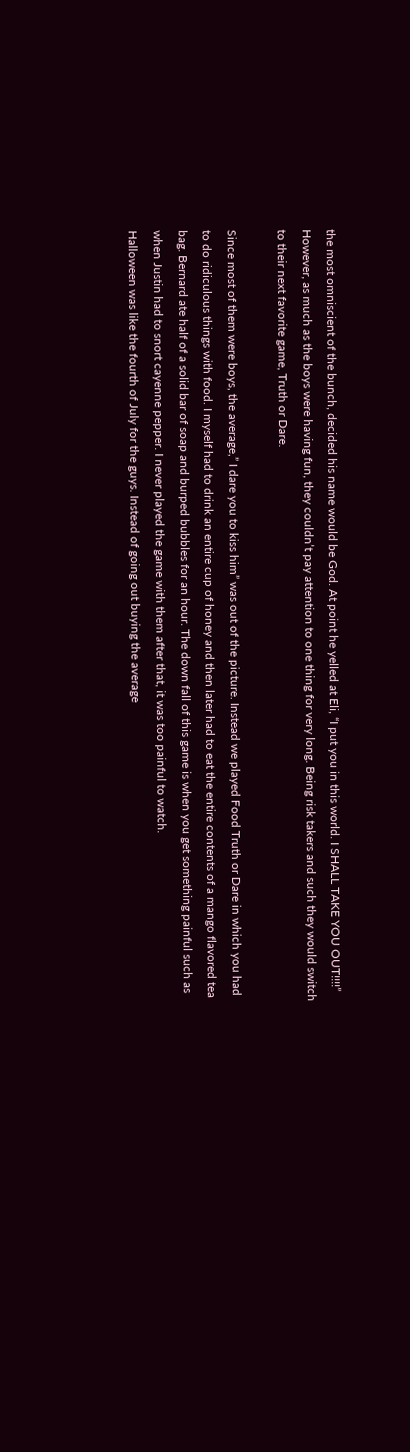the most omniscient of the bunch, decided his name would be God. At point he yelled at Eli, “I put you in this world. I SHALL TAKE YOU OUT!!!!” However, as much as the boys were having fun, they couldn’t pay attention to one thing for very long. Being risk takers and such they would switch to their next favorite game, Truth or Dare.

Since most of them were boys, the average,” I dare you to kiss him” was out of the picture. Instead we played Food Truth or Dare in which you had to do ridiculous things with food. I myself had to drink an entire cup of honey and then later had to eat the entire contents of a mango flavored tea bag. Bernard ate half of a solid bar of soap and burped bubbles for an hour. The down fall of this game is when you get something painful such as when Justin had to snort cayenne pepper. I never played the game with them after that, it was too painful to watch.
Halloween was like the fourth of July for the guys. Instead of going out buying the average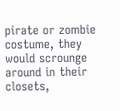pirate or zombie costume, they would scrounge around in their closets,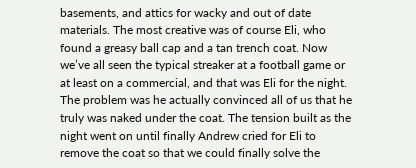basements, and attics for wacky and out of date materials. The most creative was of course Eli, who found a greasy ball cap and a tan trench coat. Now we’ve all seen the typical streaker at a football game or at least on a commercial, and that was Eli for the night. The problem was he actually convinced all of us that he truly was naked under the coat. The tension built as the night went on until finally Andrew cried for Eli to remove the coat so that we could finally solve the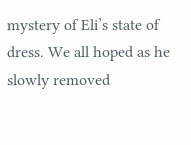mystery of Eli’s state of dress. We all hoped as he slowly removed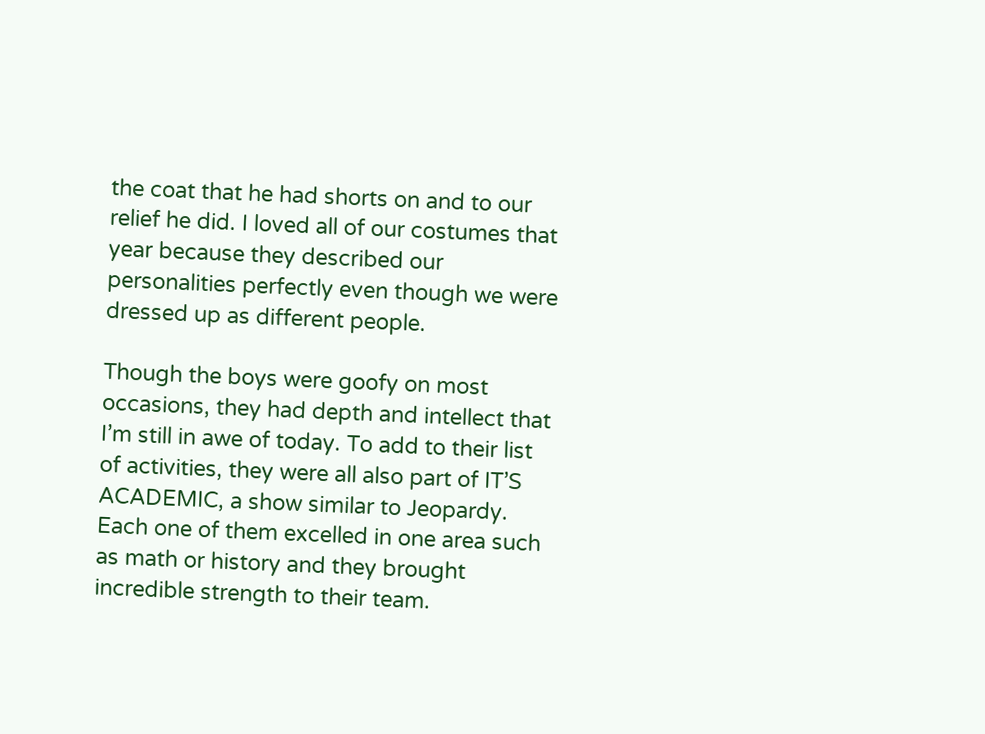the coat that he had shorts on and to our relief he did. I loved all of our costumes that year because they described our personalities perfectly even though we were dressed up as different people.

Though the boys were goofy on most occasions, they had depth and intellect that I’m still in awe of today. To add to their list of activities, they were all also part of IT’S ACADEMIC, a show similar to Jeopardy. Each one of them excelled in one area such as math or history and they brought incredible strength to their team.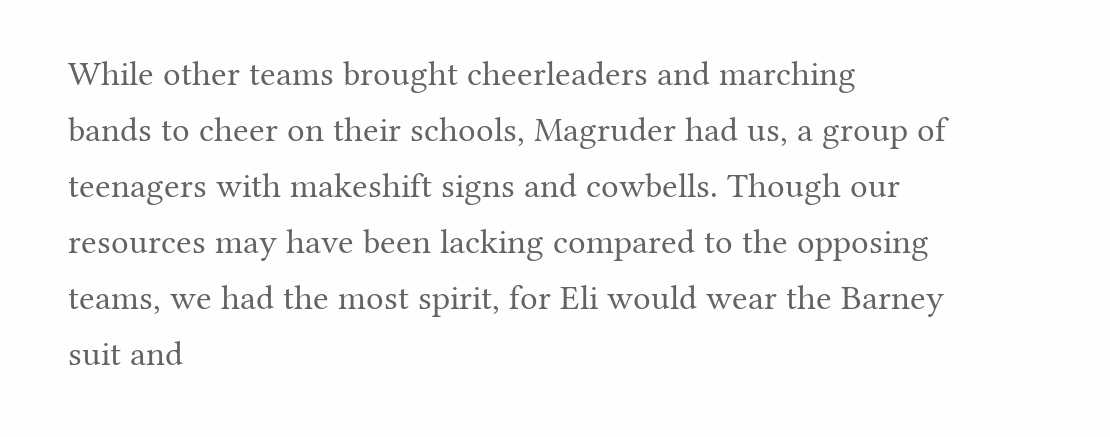While other teams brought cheerleaders and marching bands to cheer on their schools, Magruder had us, a group of teenagers with makeshift signs and cowbells. Though our resources may have been lacking compared to the opposing teams, we had the most spirit, for Eli would wear the Barney suit and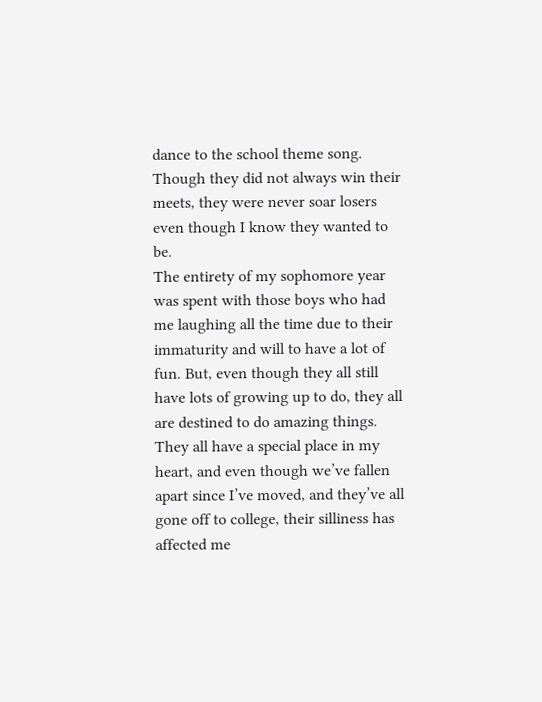dance to the school theme song. Though they did not always win their meets, they were never soar losers even though I know they wanted to be.
The entirety of my sophomore year was spent with those boys who had me laughing all the time due to their immaturity and will to have a lot of fun. But, even though they all still have lots of growing up to do, they all are destined to do amazing things. They all have a special place in my heart, and even though we’ve fallen apart since I’ve moved, and they’ve all gone off to college, their silliness has affected me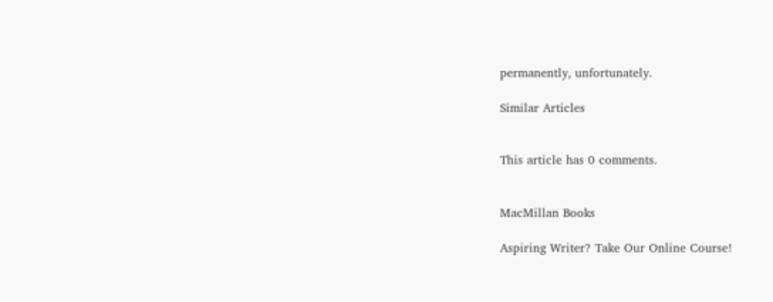permanently, unfortunately.

Similar Articles


This article has 0 comments.


MacMillan Books

Aspiring Writer? Take Our Online Course!